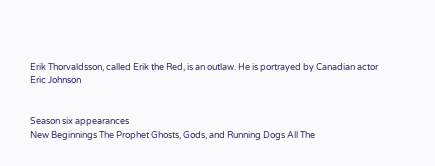Erik Thorvaldsson, called Erik the Red, is an outlaw. He is portrayed by Canadian actor Eric Johnson


Season six appearances
New Beginnings The Prophet Ghosts, Gods, and Running Dogs All The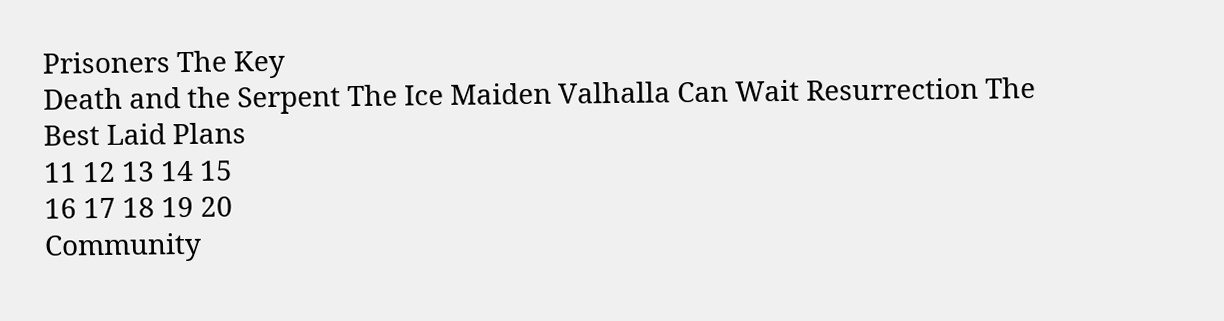Prisoners The Key
Death and the Serpent The Ice Maiden Valhalla Can Wait Resurrection The Best Laid Plans
11 12 13 14 15
16 17 18 19 20
Community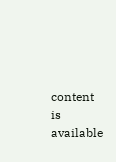content is available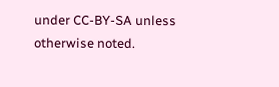under CC-BY-SA unless otherwise noted.